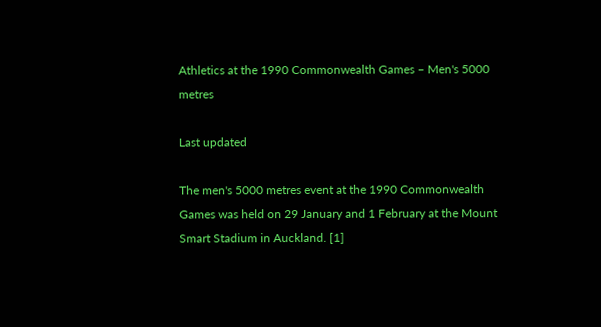Athletics at the 1990 Commonwealth Games – Men's 5000 metres

Last updated

The men's 5000 metres event at the 1990 Commonwealth Games was held on 29 January and 1 February at the Mount Smart Stadium in Auckland. [1]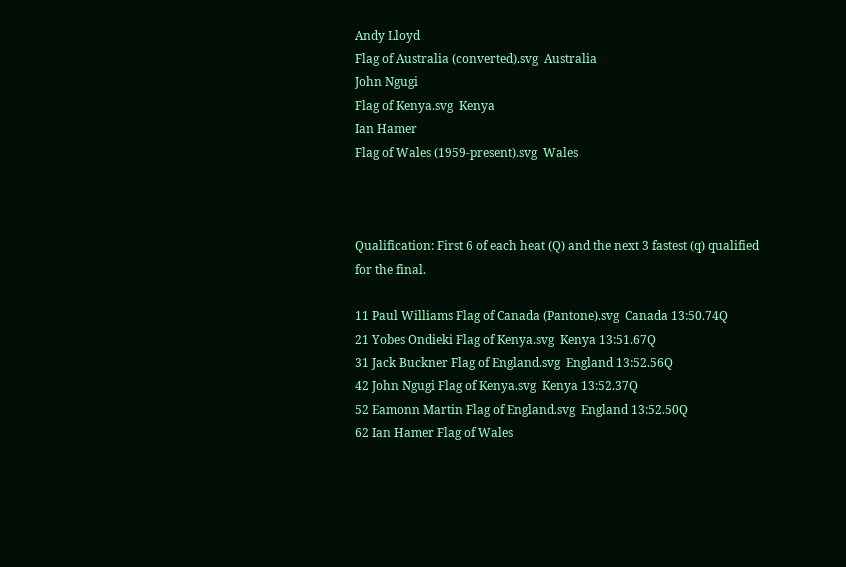Andy Lloyd
Flag of Australia (converted).svg  Australia
John Ngugi
Flag of Kenya.svg  Kenya
Ian Hamer
Flag of Wales (1959-present).svg  Wales



Qualification: First 6 of each heat (Q) and the next 3 fastest (q) qualified for the final.

11 Paul Williams Flag of Canada (Pantone).svg  Canada 13:50.74Q
21 Yobes Ondieki Flag of Kenya.svg  Kenya 13:51.67Q
31 Jack Buckner Flag of England.svg  England 13:52.56Q
42 John Ngugi Flag of Kenya.svg  Kenya 13:52.37Q
52 Eamonn Martin Flag of England.svg  England 13:52.50Q
62 Ian Hamer Flag of Wales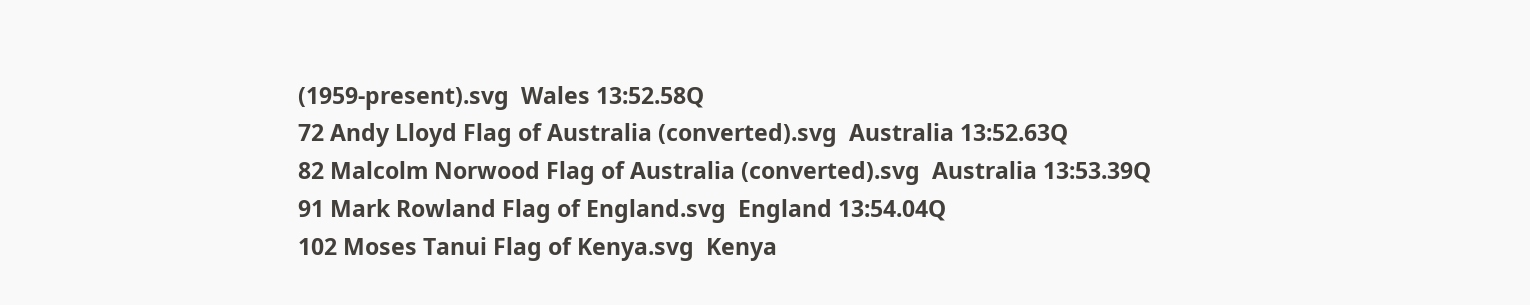(1959-present).svg  Wales 13:52.58Q
72 Andy Lloyd Flag of Australia (converted).svg  Australia 13:52.63Q
82 Malcolm Norwood Flag of Australia (converted).svg  Australia 13:53.39Q
91 Mark Rowland Flag of England.svg  England 13:54.04Q
102 Moses Tanui Flag of Kenya.svg  Kenya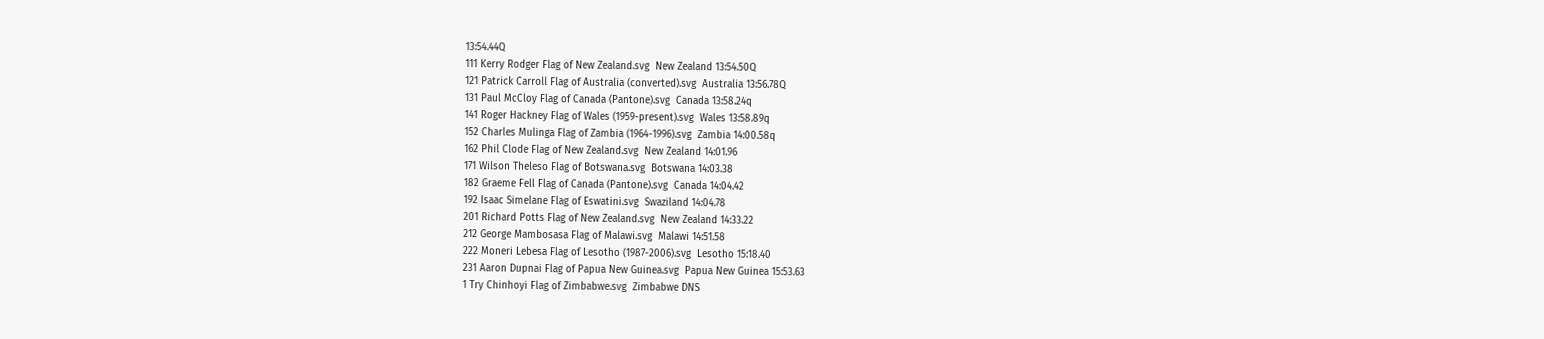13:54.44Q
111 Kerry Rodger Flag of New Zealand.svg  New Zealand 13:54.50Q
121 Patrick Carroll Flag of Australia (converted).svg  Australia 13:56.78Q
131 Paul McCloy Flag of Canada (Pantone).svg  Canada 13:58.24q
141 Roger Hackney Flag of Wales (1959-present).svg  Wales 13:58.89q
152 Charles Mulinga Flag of Zambia (1964-1996).svg  Zambia 14:00.58q
162 Phil Clode Flag of New Zealand.svg  New Zealand 14:01.96
171 Wilson Theleso Flag of Botswana.svg  Botswana 14:03.38
182 Graeme Fell Flag of Canada (Pantone).svg  Canada 14:04.42
192 Isaac Simelane Flag of Eswatini.svg  Swaziland 14:04.78
201 Richard Potts Flag of New Zealand.svg  New Zealand 14:33.22
212 George Mambosasa Flag of Malawi.svg  Malawi 14:51.58
222 Moneri Lebesa Flag of Lesotho (1987-2006).svg  Lesotho 15:18.40
231 Aaron Dupnai Flag of Papua New Guinea.svg  Papua New Guinea 15:53.63
1 Try Chinhoyi Flag of Zimbabwe.svg  Zimbabwe DNS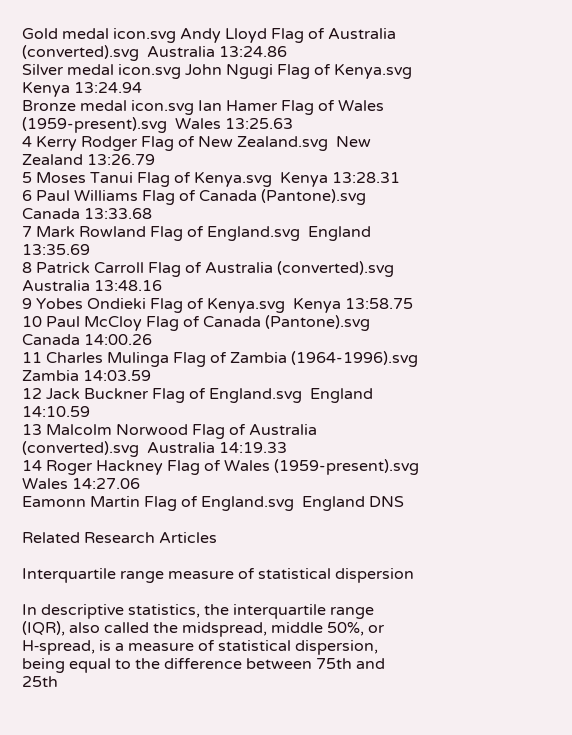Gold medal icon.svg Andy Lloyd Flag of Australia (converted).svg  Australia 13:24.86
Silver medal icon.svg John Ngugi Flag of Kenya.svg  Kenya 13:24.94
Bronze medal icon.svg Ian Hamer Flag of Wales (1959-present).svg  Wales 13:25.63
4 Kerry Rodger Flag of New Zealand.svg  New Zealand 13:26.79
5 Moses Tanui Flag of Kenya.svg  Kenya 13:28.31
6 Paul Williams Flag of Canada (Pantone).svg  Canada 13:33.68
7 Mark Rowland Flag of England.svg  England 13:35.69
8 Patrick Carroll Flag of Australia (converted).svg  Australia 13:48.16
9 Yobes Ondieki Flag of Kenya.svg  Kenya 13:58.75
10 Paul McCloy Flag of Canada (Pantone).svg  Canada 14:00.26
11 Charles Mulinga Flag of Zambia (1964-1996).svg  Zambia 14:03.59
12 Jack Buckner Flag of England.svg  England 14:10.59
13 Malcolm Norwood Flag of Australia (converted).svg  Australia 14:19.33
14 Roger Hackney Flag of Wales (1959-present).svg  Wales 14:27.06
Eamonn Martin Flag of England.svg  England DNS

Related Research Articles

Interquartile range measure of statistical dispersion

In descriptive statistics, the interquartile range (IQR), also called the midspread, middle 50%, or H‑spread, is a measure of statistical dispersion, being equal to the difference between 75th and 25th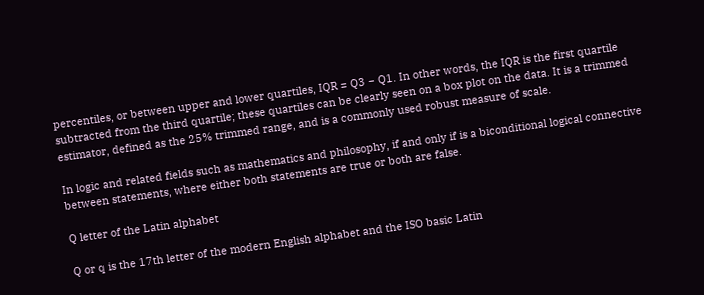percentiles, or between upper and lower quartiles, IQR = Q3 − Q1. In other words, the IQR is the first quartile subtracted from the third quartile; these quartiles can be clearly seen on a box plot on the data. It is a trimmed estimator, defined as the 25% trimmed range, and is a commonly used robust measure of scale.

In logic and related fields such as mathematics and philosophy, if and only if is a biconditional logical connective between statements, where either both statements are true or both are false.

Q letter of the Latin alphabet

Q or q is the 17th letter of the modern English alphabet and the ISO basic Latin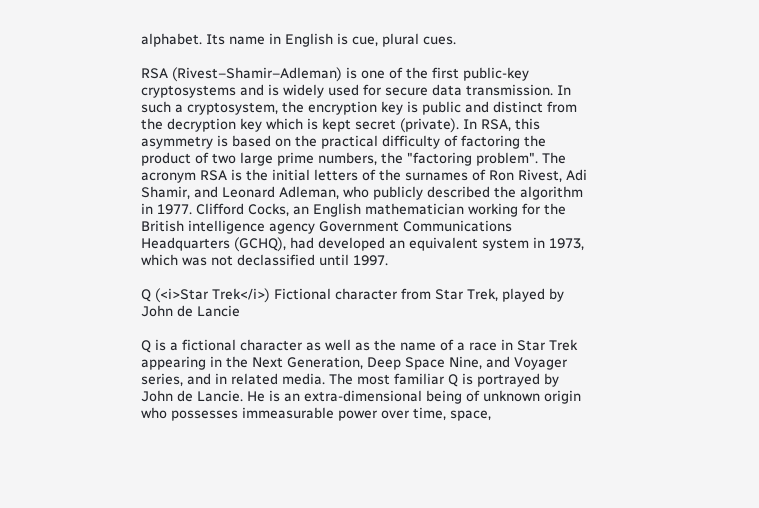alphabet. Its name in English is cue, plural cues.

RSA (Rivest–Shamir–Adleman) is one of the first public-key cryptosystems and is widely used for secure data transmission. In such a cryptosystem, the encryption key is public and distinct from the decryption key which is kept secret (private). In RSA, this asymmetry is based on the practical difficulty of factoring the product of two large prime numbers, the "factoring problem". The acronym RSA is the initial letters of the surnames of Ron Rivest, Adi Shamir, and Leonard Adleman, who publicly described the algorithm in 1977. Clifford Cocks, an English mathematician working for the British intelligence agency Government Communications Headquarters (GCHQ), had developed an equivalent system in 1973, which was not declassified until 1997.

Q (<i>Star Trek</i>) Fictional character from Star Trek, played by John de Lancie

Q is a fictional character as well as the name of a race in Star Trek appearing in the Next Generation, Deep Space Nine, and Voyager series, and in related media. The most familiar Q is portrayed by John de Lancie. He is an extra-dimensional being of unknown origin who possesses immeasurable power over time, space,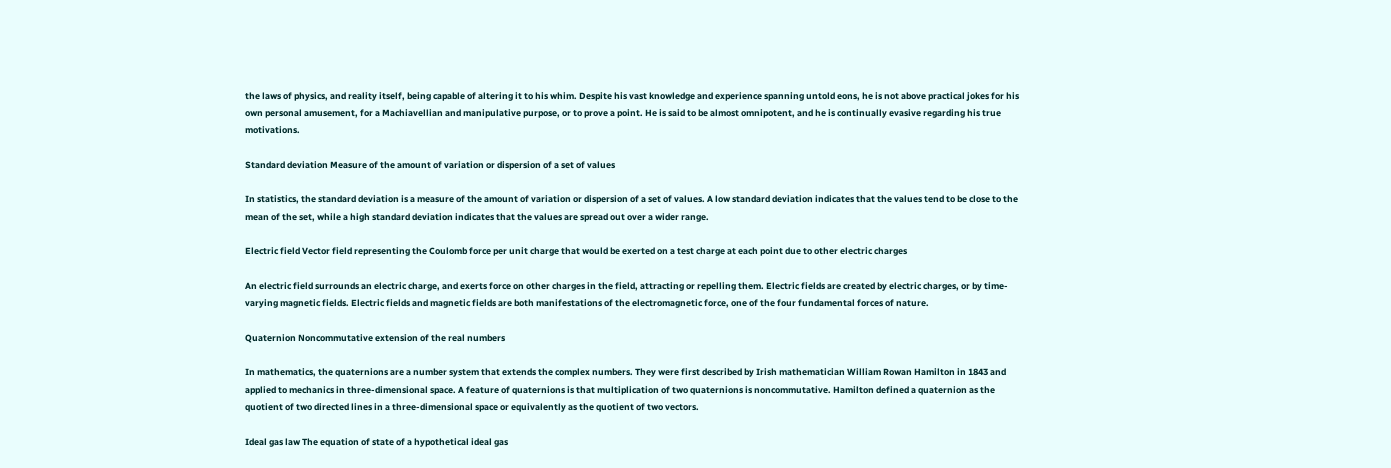the laws of physics, and reality itself, being capable of altering it to his whim. Despite his vast knowledge and experience spanning untold eons, he is not above practical jokes for his own personal amusement, for a Machiavellian and manipulative purpose, or to prove a point. He is said to be almost omnipotent, and he is continually evasive regarding his true motivations.

Standard deviation Measure of the amount of variation or dispersion of a set of values

In statistics, the standard deviation is a measure of the amount of variation or dispersion of a set of values. A low standard deviation indicates that the values tend to be close to the mean of the set, while a high standard deviation indicates that the values are spread out over a wider range.

Electric field Vector field representing the Coulomb force per unit charge that would be exerted on a test charge at each point due to other electric charges

An electric field surrounds an electric charge, and exerts force on other charges in the field, attracting or repelling them. Electric fields are created by electric charges, or by time-varying magnetic fields. Electric fields and magnetic fields are both manifestations of the electromagnetic force, one of the four fundamental forces of nature.

Quaternion Noncommutative extension of the real numbers

In mathematics, the quaternions are a number system that extends the complex numbers. They were first described by Irish mathematician William Rowan Hamilton in 1843 and applied to mechanics in three-dimensional space. A feature of quaternions is that multiplication of two quaternions is noncommutative. Hamilton defined a quaternion as the quotient of two directed lines in a three-dimensional space or equivalently as the quotient of two vectors.

Ideal gas law The equation of state of a hypothetical ideal gas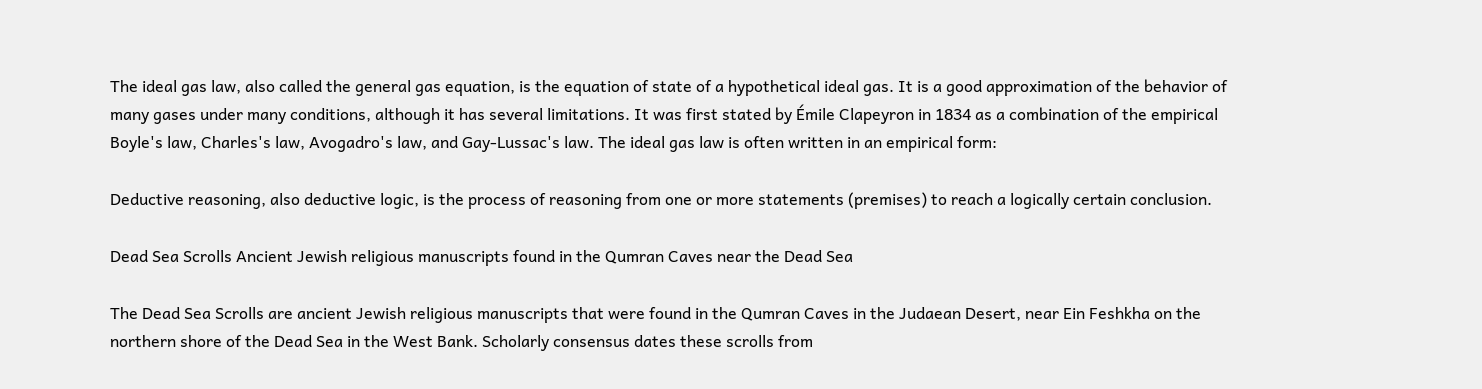The ideal gas law, also called the general gas equation, is the equation of state of a hypothetical ideal gas. It is a good approximation of the behavior of many gases under many conditions, although it has several limitations. It was first stated by Émile Clapeyron in 1834 as a combination of the empirical Boyle's law, Charles's law, Avogadro's law, and Gay-Lussac's law. The ideal gas law is often written in an empirical form:

Deductive reasoning, also deductive logic, is the process of reasoning from one or more statements (premises) to reach a logically certain conclusion.

Dead Sea Scrolls Ancient Jewish religious manuscripts found in the Qumran Caves near the Dead Sea

The Dead Sea Scrolls are ancient Jewish religious manuscripts that were found in the Qumran Caves in the Judaean Desert, near Ein Feshkha on the northern shore of the Dead Sea in the West Bank. Scholarly consensus dates these scrolls from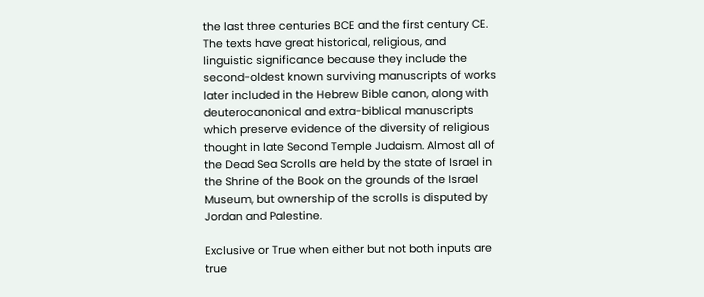the last three centuries BCE and the first century CE. The texts have great historical, religious, and linguistic significance because they include the second-oldest known surviving manuscripts of works later included in the Hebrew Bible canon, along with deuterocanonical and extra-biblical manuscripts which preserve evidence of the diversity of religious thought in late Second Temple Judaism. Almost all of the Dead Sea Scrolls are held by the state of Israel in the Shrine of the Book on the grounds of the Israel Museum, but ownership of the scrolls is disputed by Jordan and Palestine.

Exclusive or True when either but not both inputs are true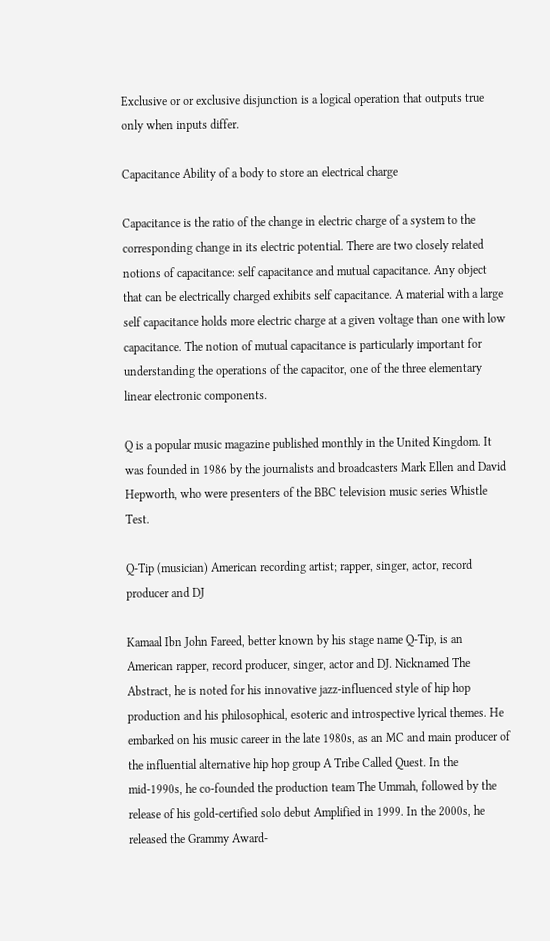Exclusive or or exclusive disjunction is a logical operation that outputs true only when inputs differ.

Capacitance Ability of a body to store an electrical charge

Capacitance is the ratio of the change in electric charge of a system to the corresponding change in its electric potential. There are two closely related notions of capacitance: self capacitance and mutual capacitance. Any object that can be electrically charged exhibits self capacitance. A material with a large self capacitance holds more electric charge at a given voltage than one with low capacitance. The notion of mutual capacitance is particularly important for understanding the operations of the capacitor, one of the three elementary linear electronic components.

Q is a popular music magazine published monthly in the United Kingdom. It was founded in 1986 by the journalists and broadcasters Mark Ellen and David Hepworth, who were presenters of the BBC television music series Whistle Test.

Q-Tip (musician) American recording artist; rapper, singer, actor, record producer and DJ

Kamaal Ibn John Fareed, better known by his stage name Q-Tip, is an American rapper, record producer, singer, actor and DJ. Nicknamed The Abstract, he is noted for his innovative jazz-influenced style of hip hop production and his philosophical, esoteric and introspective lyrical themes. He embarked on his music career in the late 1980s, as an MC and main producer of the influential alternative hip hop group A Tribe Called Quest. In the mid-1990s, he co-founded the production team The Ummah, followed by the release of his gold-certified solo debut Amplified in 1999. In the 2000s, he released the Grammy Award-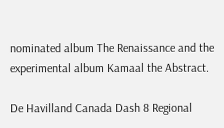nominated album The Renaissance and the experimental album Kamaal the Abstract.

De Havilland Canada Dash 8 Regional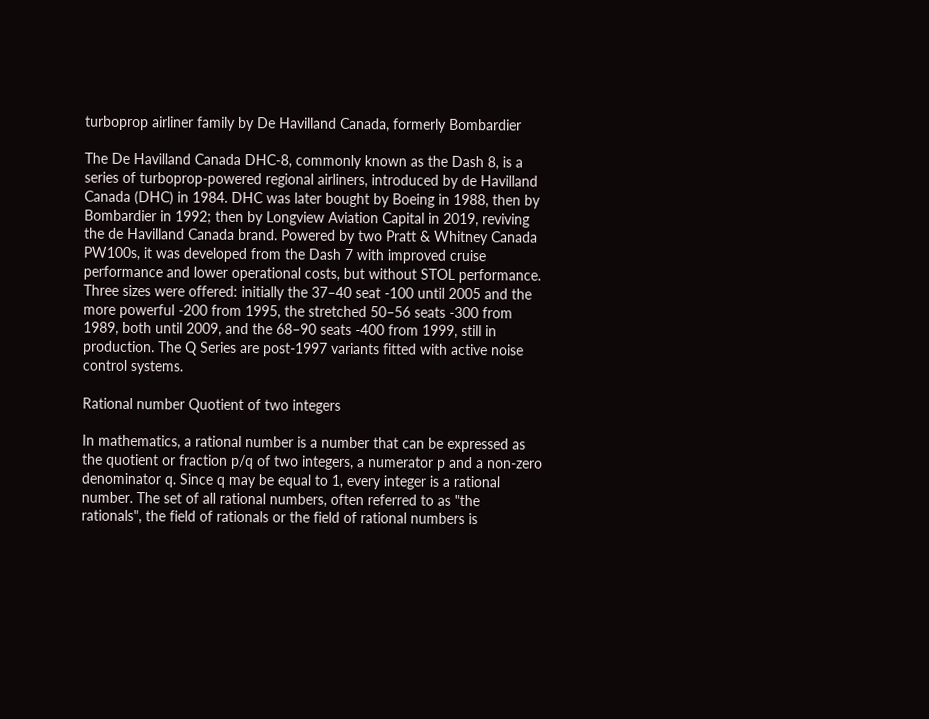turboprop airliner family by De Havilland Canada, formerly Bombardier

The De Havilland Canada DHC-8, commonly known as the Dash 8, is a series of turboprop-powered regional airliners, introduced by de Havilland Canada (DHC) in 1984. DHC was later bought by Boeing in 1988, then by Bombardier in 1992; then by Longview Aviation Capital in 2019, reviving the de Havilland Canada brand. Powered by two Pratt & Whitney Canada PW100s, it was developed from the Dash 7 with improved cruise performance and lower operational costs, but without STOL performance. Three sizes were offered: initially the 37–40 seat -100 until 2005 and the more powerful -200 from 1995, the stretched 50–56 seats -300 from 1989, both until 2009, and the 68–90 seats -400 from 1999, still in production. The Q Series are post-1997 variants fitted with active noise control systems.

Rational number Quotient of two integers

In mathematics, a rational number is a number that can be expressed as the quotient or fraction p/q of two integers, a numerator p and a non-zero denominator q. Since q may be equal to 1, every integer is a rational number. The set of all rational numbers, often referred to as "the rationals", the field of rationals or the field of rational numbers is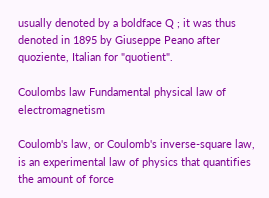usually denoted by a boldface Q ; it was thus denoted in 1895 by Giuseppe Peano after quoziente, Italian for "quotient".

Coulombs law Fundamental physical law of electromagnetism

Coulomb's law, or Coulomb's inverse-square law, is an experimental law of physics that quantifies the amount of force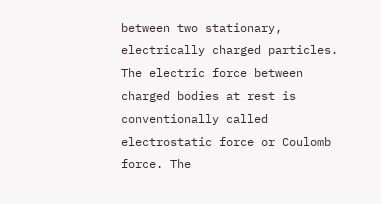between two stationary, electrically charged particles. The electric force between charged bodies at rest is conventionally called electrostatic force or Coulomb force. The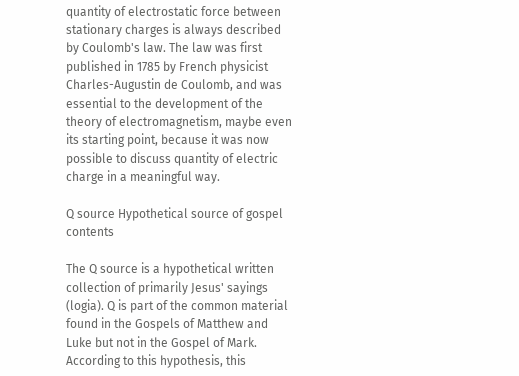quantity of electrostatic force between stationary charges is always described by Coulomb's law. The law was first published in 1785 by French physicist Charles-Augustin de Coulomb, and was essential to the development of the theory of electromagnetism, maybe even its starting point, because it was now possible to discuss quantity of electric charge in a meaningful way.

Q source Hypothetical source of gospel contents

The Q source is a hypothetical written collection of primarily Jesus' sayings (logia). Q is part of the common material found in the Gospels of Matthew and Luke but not in the Gospel of Mark. According to this hypothesis, this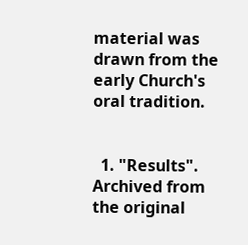material was drawn from the early Church's oral tradition.


  1. "Results". Archived from the original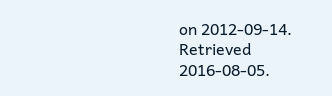on 2012-09-14. Retrieved 2016-08-05.